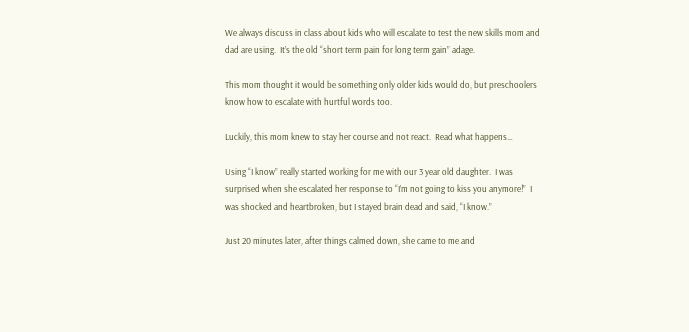We always discuss in class about kids who will escalate to test the new skills mom and dad are using.  It’s the old “short term pain for long term gain” adage.

This mom thought it would be something only older kids would do, but preschoolers know how to escalate with hurtful words too.

Luckily, this mom knew to stay her course and not react.  Read what happens…

Using “I know” really started working for me with our 3 year old daughter.  I was surprised when she escalated her response to “I’m not going to kiss you anymore!”  I was shocked and heartbroken, but I stayed brain dead and said, “I know.”

Just 20 minutes later, after things calmed down, she came to me and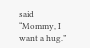said “Mommy, I want a hug.”